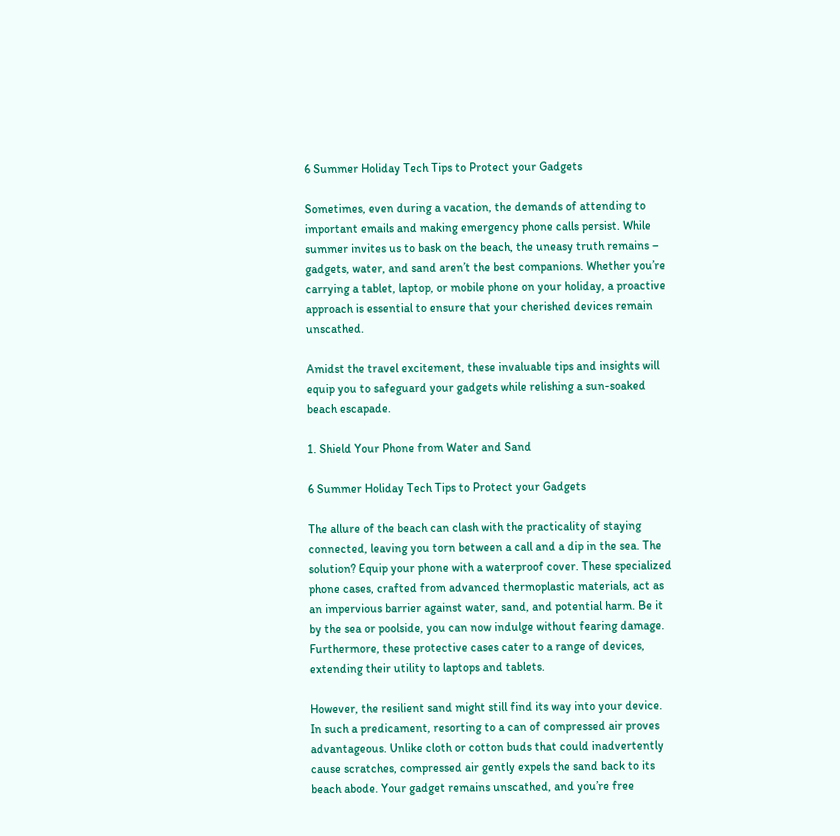6 Summer Holiday Tech Tips to Protect your Gadgets

Sometimes, even during a vacation, the demands of attending to important emails and making emergency phone calls persist. While summer invites us to bask on the beach, the uneasy truth remains – gadgets, water, and sand aren’t the best companions. Whether you’re carrying a tablet, laptop, or mobile phone on your holiday, a proactive approach is essential to ensure that your cherished devices remain unscathed.

Amidst the travel excitement, these invaluable tips and insights will equip you to safeguard your gadgets while relishing a sun-soaked beach escapade.

1. Shield Your Phone from Water and Sand

6 Summer Holiday Tech Tips to Protect your Gadgets

The allure of the beach can clash with the practicality of staying connected, leaving you torn between a call and a dip in the sea. The solution? Equip your phone with a waterproof cover. These specialized phone cases, crafted from advanced thermoplastic materials, act as an impervious barrier against water, sand, and potential harm. Be it by the sea or poolside, you can now indulge without fearing damage. Furthermore, these protective cases cater to a range of devices, extending their utility to laptops and tablets.

However, the resilient sand might still find its way into your device. In such a predicament, resorting to a can of compressed air proves advantageous. Unlike cloth or cotton buds that could inadvertently cause scratches, compressed air gently expels the sand back to its beach abode. Your gadget remains unscathed, and you’re free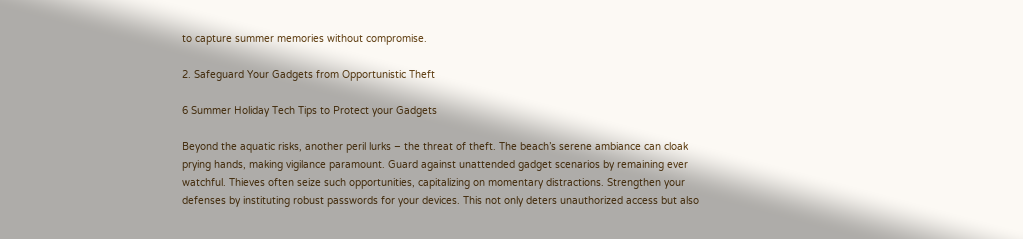to capture summer memories without compromise.

2. Safeguard Your Gadgets from Opportunistic Theft

6 Summer Holiday Tech Tips to Protect your Gadgets

Beyond the aquatic risks, another peril lurks – the threat of theft. The beach’s serene ambiance can cloak prying hands, making vigilance paramount. Guard against unattended gadget scenarios by remaining ever watchful. Thieves often seize such opportunities, capitalizing on momentary distractions. Strengthen your defenses by instituting robust passwords for your devices. This not only deters unauthorized access but also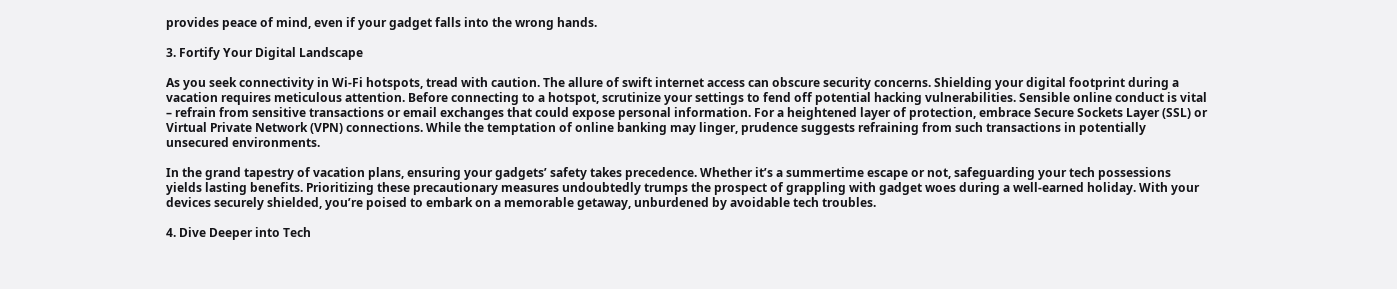provides peace of mind, even if your gadget falls into the wrong hands.

3. Fortify Your Digital Landscape

As you seek connectivity in Wi-Fi hotspots, tread with caution. The allure of swift internet access can obscure security concerns. Shielding your digital footprint during a vacation requires meticulous attention. Before connecting to a hotspot, scrutinize your settings to fend off potential hacking vulnerabilities. Sensible online conduct is vital – refrain from sensitive transactions or email exchanges that could expose personal information. For a heightened layer of protection, embrace Secure Sockets Layer (SSL) or Virtual Private Network (VPN) connections. While the temptation of online banking may linger, prudence suggests refraining from such transactions in potentially unsecured environments.

In the grand tapestry of vacation plans, ensuring your gadgets’ safety takes precedence. Whether it’s a summertime escape or not, safeguarding your tech possessions yields lasting benefits. Prioritizing these precautionary measures undoubtedly trumps the prospect of grappling with gadget woes during a well-earned holiday. With your devices securely shielded, you’re poised to embark on a memorable getaway, unburdened by avoidable tech troubles.

4. Dive Deeper into Tech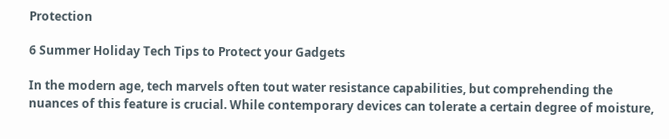Protection

6 Summer Holiday Tech Tips to Protect your Gadgets

In the modern age, tech marvels often tout water resistance capabilities, but comprehending the nuances of this feature is crucial. While contemporary devices can tolerate a certain degree of moisture,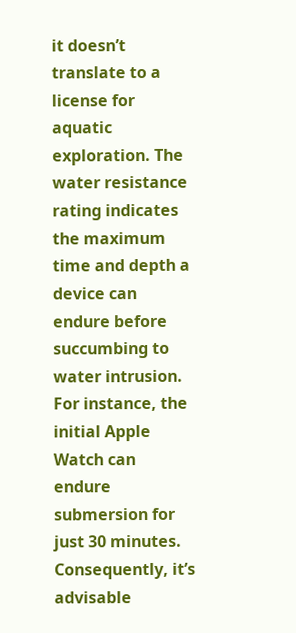it doesn’t translate to a license for aquatic exploration. The water resistance rating indicates the maximum time and depth a device can endure before succumbing to water intrusion. For instance, the initial Apple Watch can endure submersion for just 30 minutes. Consequently, it’s advisable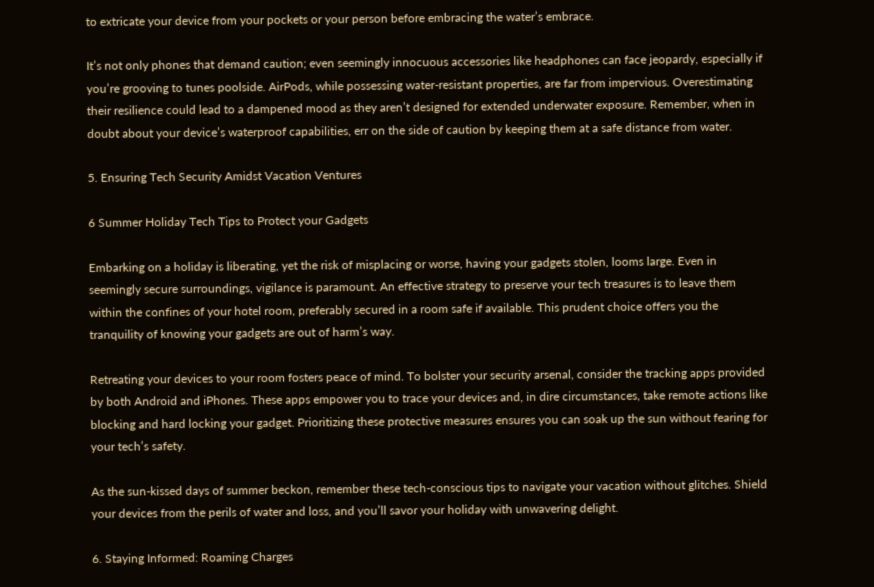to extricate your device from your pockets or your person before embracing the water’s embrace.

It’s not only phones that demand caution; even seemingly innocuous accessories like headphones can face jeopardy, especially if you’re grooving to tunes poolside. AirPods, while possessing water-resistant properties, are far from impervious. Overestimating their resilience could lead to a dampened mood as they aren’t designed for extended underwater exposure. Remember, when in doubt about your device’s waterproof capabilities, err on the side of caution by keeping them at a safe distance from water.

5. Ensuring Tech Security Amidst Vacation Ventures

6 Summer Holiday Tech Tips to Protect your Gadgets

Embarking on a holiday is liberating, yet the risk of misplacing or worse, having your gadgets stolen, looms large. Even in seemingly secure surroundings, vigilance is paramount. An effective strategy to preserve your tech treasures is to leave them within the confines of your hotel room, preferably secured in a room safe if available. This prudent choice offers you the tranquility of knowing your gadgets are out of harm’s way.

Retreating your devices to your room fosters peace of mind. To bolster your security arsenal, consider the tracking apps provided by both Android and iPhones. These apps empower you to trace your devices and, in dire circumstances, take remote actions like blocking and hard locking your gadget. Prioritizing these protective measures ensures you can soak up the sun without fearing for your tech’s safety.

As the sun-kissed days of summer beckon, remember these tech-conscious tips to navigate your vacation without glitches. Shield your devices from the perils of water and loss, and you’ll savor your holiday with unwavering delight.

6. Staying Informed: Roaming Charges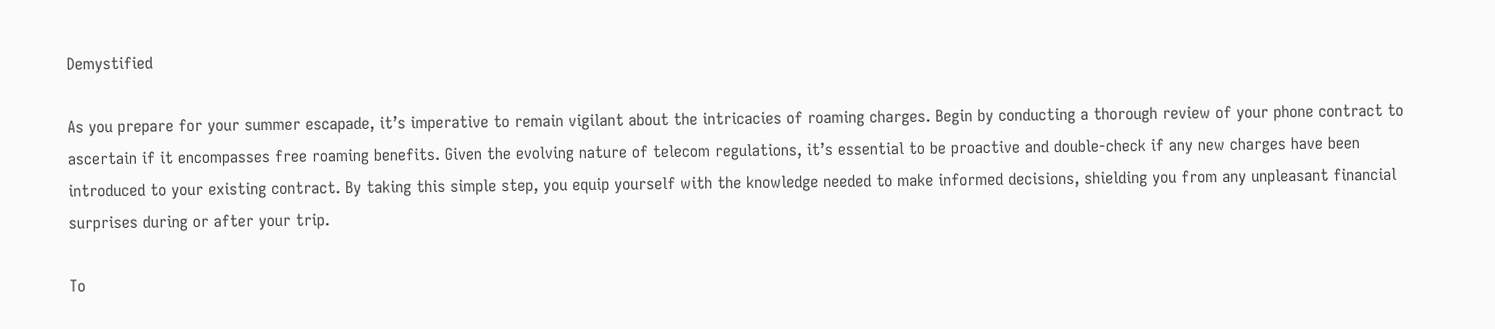Demystified

As you prepare for your summer escapade, it’s imperative to remain vigilant about the intricacies of roaming charges. Begin by conducting a thorough review of your phone contract to ascertain if it encompasses free roaming benefits. Given the evolving nature of telecom regulations, it’s essential to be proactive and double-check if any new charges have been introduced to your existing contract. By taking this simple step, you equip yourself with the knowledge needed to make informed decisions, shielding you from any unpleasant financial surprises during or after your trip.

To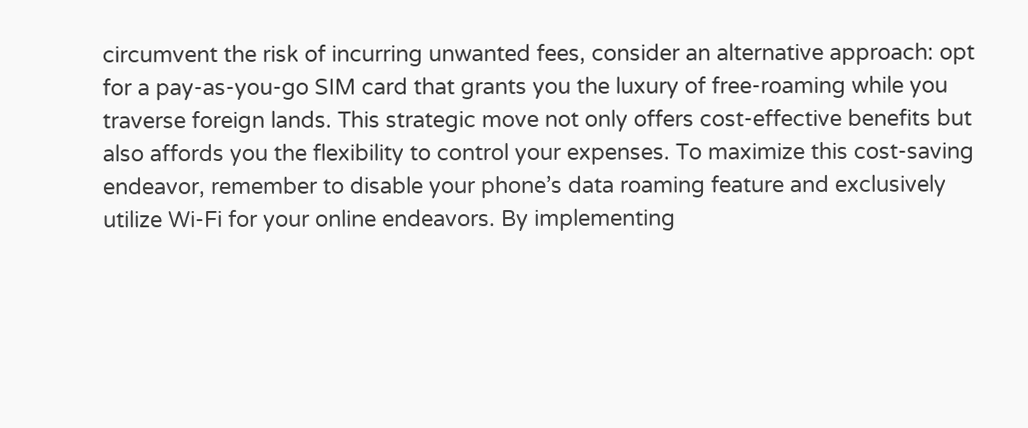circumvent the risk of incurring unwanted fees, consider an alternative approach: opt for a pay-as-you-go SIM card that grants you the luxury of free-roaming while you traverse foreign lands. This strategic move not only offers cost-effective benefits but also affords you the flexibility to control your expenses. To maximize this cost-saving endeavor, remember to disable your phone’s data roaming feature and exclusively utilize Wi-Fi for your online endeavors. By implementing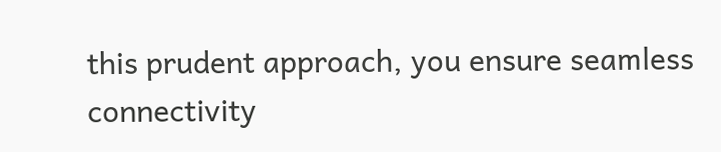this prudent approach, you ensure seamless connectivity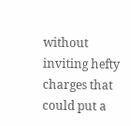without inviting hefty charges that could put a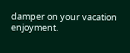damper on your vacation enjoyment.